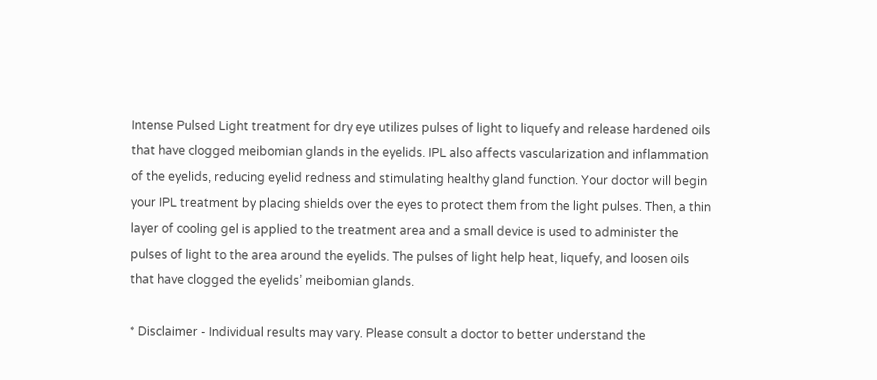Intense Pulsed Light treatment for dry eye utilizes pulses of light to liquefy and release hardened oils that have clogged meibomian glands in the eyelids. IPL also affects vascularization and inflammation of the eyelids, reducing eyelid redness and stimulating healthy gland function. Your doctor will begin your IPL treatment by placing shields over the eyes to protect them from the light pulses. Then, a thin layer of cooling gel is applied to the treatment area and a small device is used to administer the pulses of light to the area around the eyelids. The pulses of light help heat, liquefy, and loosen oils that have clogged the eyelids’ meibomian glands.

* Disclaimer - Individual results may vary. Please consult a doctor to better understand the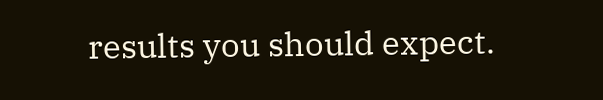results you should expect.